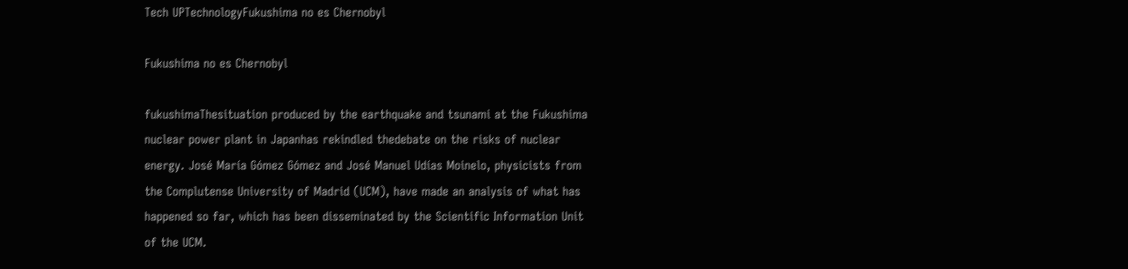Tech UPTechnologyFukushima no es Chernobyl

Fukushima no es Chernobyl

fukushimaThesituation produced by the earthquake and tsunami at the Fukushima nuclear power plant in Japanhas rekindled thedebate on the risks of nuclear energy. José María Gómez Gómez and José Manuel Udías Moinelo, physicists from the Complutense University of Madrid (UCM), have made an analysis of what has happened so far, which has been disseminated by the Scientific Information Unit of the UCM.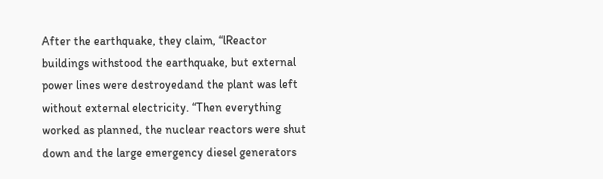After the earthquake, they claim, “lReactor buildings withstood the earthquake, but external power lines were destroyedand the plant was left without external electricity. “Then everything worked as planned, the nuclear reactors were shut down and the large emergency diesel generators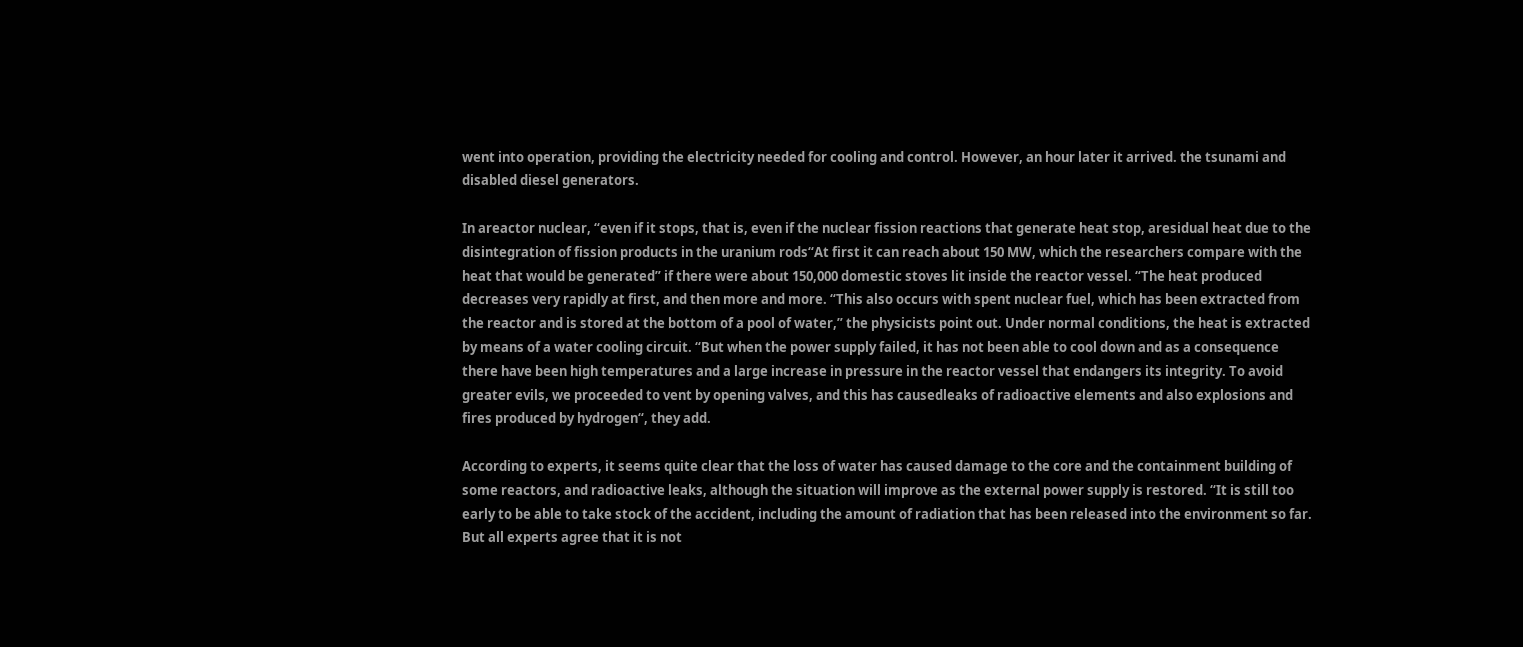went into operation, providing the electricity needed for cooling and control. However, an hour later it arrived. the tsunami and disabled diesel generators.

In areactor nuclear, “even if it stops, that is, even if the nuclear fission reactions that generate heat stop, aresidual heat due to the disintegration of fission products in the uranium rods“At first it can reach about 150 MW, which the researchers compare with the heat that would be generated” if there were about 150,000 domestic stoves lit inside the reactor vessel. “The heat produced decreases very rapidly at first, and then more and more. “This also occurs with spent nuclear fuel, which has been extracted from the reactor and is stored at the bottom of a pool of water,” the physicists point out. Under normal conditions, the heat is extracted by means of a water cooling circuit. “But when the power supply failed, it has not been able to cool down and as a consequence there have been high temperatures and a large increase in pressure in the reactor vessel that endangers its integrity. To avoid greater evils, we proceeded to vent by opening valves, and this has causedleaks of radioactive elements and also explosions and fires produced by hydrogen“, they add.

According to experts, it seems quite clear that the loss of water has caused damage to the core and the containment building of some reactors, and radioactive leaks, although the situation will improve as the external power supply is restored. “It is still too early to be able to take stock of the accident, including the amount of radiation that has been released into the environment so far. But all experts agree that it is not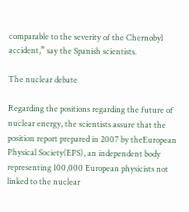comparable to the severity of the Chernobyl accident,” say the Spanish scientists.

The nuclear debate

Regarding the positions regarding the future of nuclear energy, the scientists assure that the position report prepared in 2007 by theEuropean Physical Society(EPS), an independent body representing 100,000 European physicists not linked to the nuclear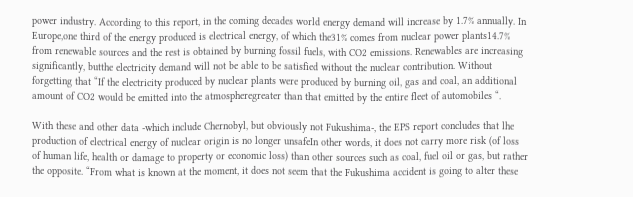power industry. According to this report, in the coming decades world energy demand will increase by 1.7% annually. In Europe,one third of the energy produced is electrical energy, of which the31% comes from nuclear power plants14.7% from renewable sources and the rest is obtained by burning fossil fuels, with CO2 emissions. Renewables are increasing significantly, butthe electricity demand will not be able to be satisfied without the nuclear contribution. Without forgetting that “If the electricity produced by nuclear plants were produced by burning oil, gas and coal, an additional amount of CO2 would be emitted into the atmospheregreater than that emitted by the entire fleet of automobiles “.

With these and other data -which include Chernobyl, but obviously not Fukushima-, the EPS report concludes that lhe production of electrical energy of nuclear origin is no longer unsafeIn other words, it does not carry more risk (of loss of human life, health or damage to property or economic loss) than other sources such as coal, fuel oil or gas, but rather the opposite. “From what is known at the moment, it does not seem that the Fukushima accident is going to alter these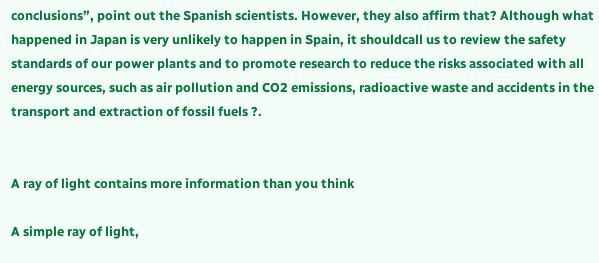conclusions”, point out the Spanish scientists. However, they also affirm that? Although what happened in Japan is very unlikely to happen in Spain, it shouldcall us to review the safety standards of our power plants and to promote research to reduce the risks associated with all energy sources, such as air pollution and CO2 emissions, radioactive waste and accidents in the transport and extraction of fossil fuels ?.


A ray of light contains more information than you think

A simple ray of light,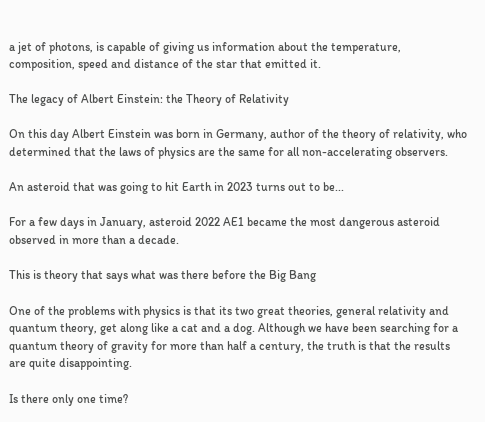a jet of photons, is capable of giving us information about the temperature, composition, speed and distance of the star that emitted it.

The legacy of Albert Einstein: the Theory of Relativity

On this day Albert Einstein was born in Germany, author of the theory of relativity, who determined that the laws of physics are the same for all non-accelerating observers.

An asteroid that was going to hit Earth in 2023 turns out to be...

For a few days in January, asteroid 2022 AE1 became the most dangerous asteroid observed in more than a decade.

This is theory that says what was there before the Big Bang

One of the problems with physics is that its two great theories, general relativity and quantum theory, get along like a cat and a dog. Although we have been searching for a quantum theory of gravity for more than half a century, the truth is that the results are quite disappointing.

Is there only one time?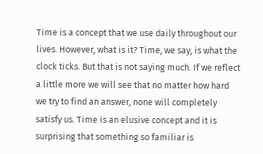Time is a concept that we use daily throughout our lives. However, what is it? Time, we say, is what the clock ticks. But that is not saying much. If we reflect a little more we will see that no matter how hard we try to find an answer, none will completely satisfy us. Time is an elusive concept and it is surprising that something so familiar is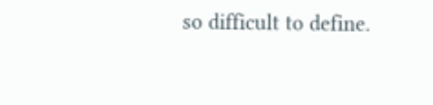so difficult to define.